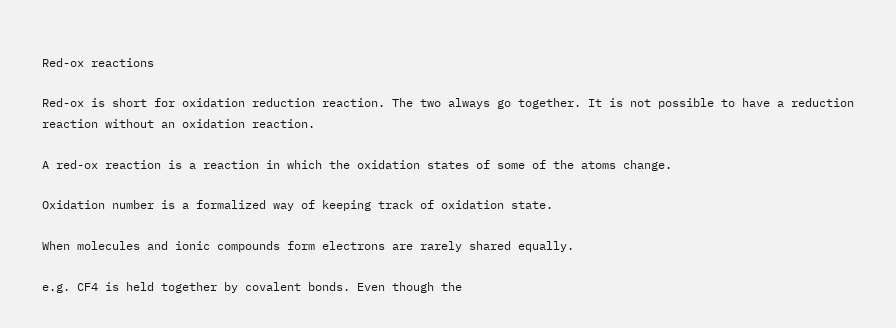Red-ox reactions

Red-ox is short for oxidation reduction reaction. The two always go together. It is not possible to have a reduction reaction without an oxidation reaction.

A red-ox reaction is a reaction in which the oxidation states of some of the atoms change.

Oxidation number is a formalized way of keeping track of oxidation state.

When molecules and ionic compounds form electrons are rarely shared equally.

e.g. CF4 is held together by covalent bonds. Even though the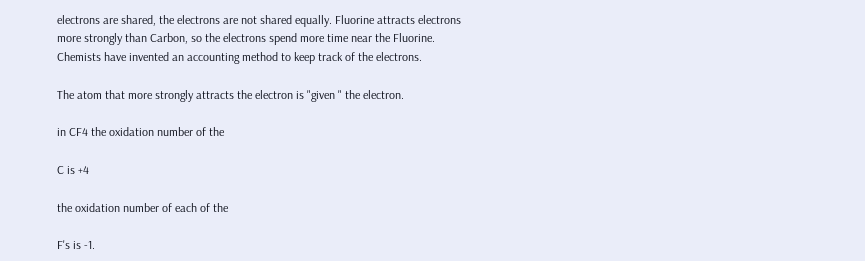electrons are shared, the electrons are not shared equally. Fluorine attracts electrons more strongly than Carbon, so the electrons spend more time near the Fluorine. Chemists have invented an accounting method to keep track of the electrons.

The atom that more strongly attracts the electron is "given " the electron.

in CF4 the oxidation number of the

C is +4

the oxidation number of each of the

F's is -1.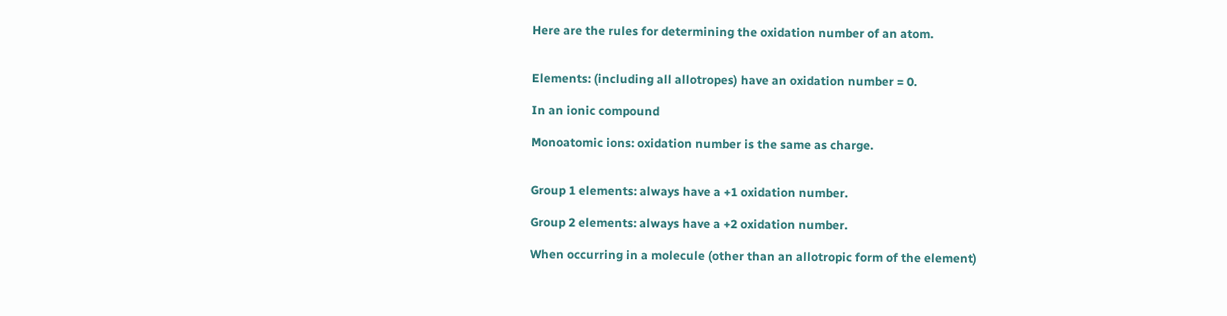Here are the rules for determining the oxidation number of an atom.


Elements: (including all allotropes) have an oxidation number = 0.

In an ionic compound

Monoatomic ions: oxidation number is the same as charge.


Group 1 elements: always have a +1 oxidation number.

Group 2 elements: always have a +2 oxidation number.

When occurring in a molecule (other than an allotropic form of the element)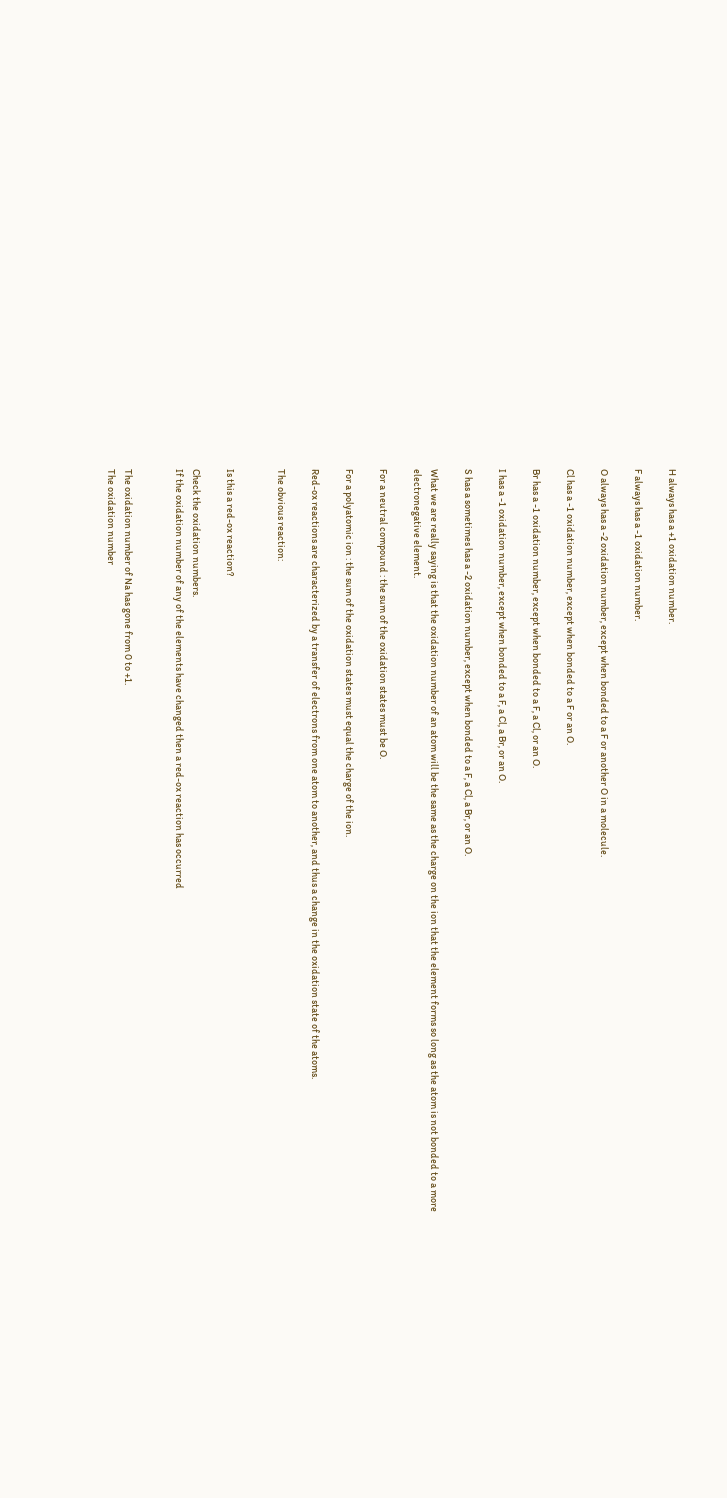H always has a +1 oxidation number.

F always has a -1 oxidation number.

O always has a -2 oxidation number, except when bonded to a F or another O in a molecule.

Cl has a -1 oxidation number, except when bonded to a F or an O.

Br has a -1 oxidation number, except when bonded to a F, a Cl, or an O.

I has a -1 oxidation number, except when bonded to a F, a Cl, a Br, or an O.

S has a sometimes has a -2 oxidation number, except when bonded to a F, a Cl, a Br, or an O.

What we are really saying is that the oxidation number of an atom will be the same as the charge on the ion that the element forms so long as the atom is not bonded to a more electronegative element.

For a neutral compound : the sum of the oxidation states must be O.

For a polyatomic ion : the sum of the oxidation states must equal the charge of the ion.

Red-ox reactions are characterized by a transfer of electrons from one atom to another, and thus a change in the oxidation state of the atoms.

The obvious reaction:


Is this a red-ox reaction?

Check the oxidation numbers.
If the oxidation number of any of the elements have changed then a red-ox reaction has occurred


The oxidation number of Na has gone from 0 to +1.
The oxidation number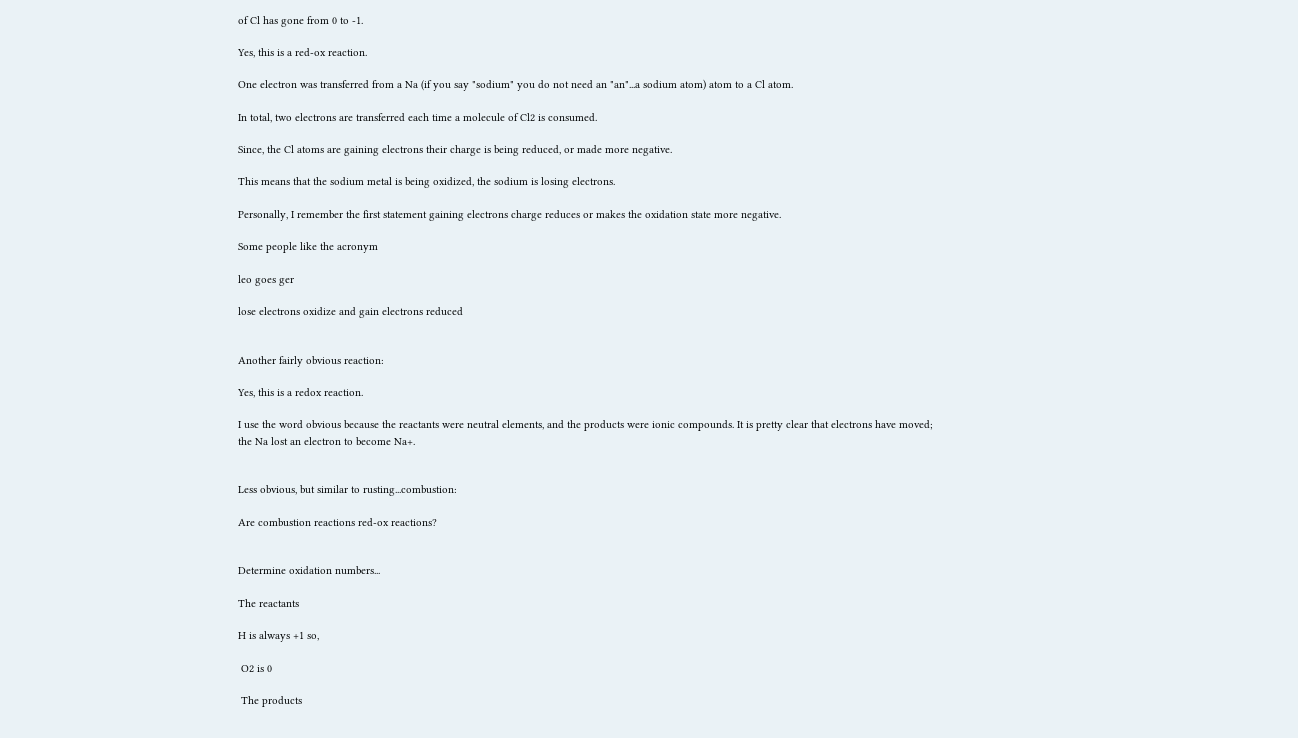of Cl has gone from 0 to -1.

Yes, this is a red-ox reaction.

One electron was transferred from a Na (if you say "sodium" you do not need an "an"...a sodium atom) atom to a Cl atom.

In total, two electrons are transferred each time a molecule of Cl2 is consumed.

Since, the Cl atoms are gaining electrons their charge is being reduced, or made more negative.

This means that the sodium metal is being oxidized, the sodium is losing electrons.

Personally, I remember the first statement gaining electrons charge reduces or makes the oxidation state more negative.

Some people like the acronym

leo goes ger

lose electrons oxidize and gain electrons reduced


Another fairly obvious reaction:

Yes, this is a redox reaction.

I use the word obvious because the reactants were neutral elements, and the products were ionic compounds. It is pretty clear that electrons have moved; the Na lost an electron to become Na+.


Less obvious, but similar to rusting...combustion:

Are combustion reactions red-ox reactions?


Determine oxidation numbers...

The reactants

H is always +1 so,

 O2 is 0

 The products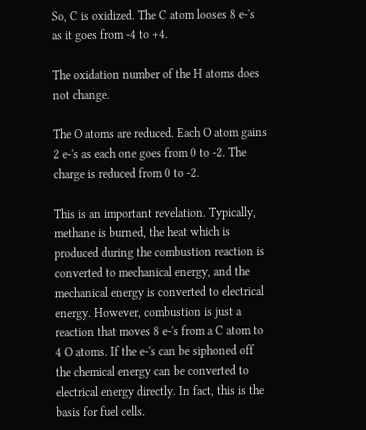So, C is oxidized. The C atom looses 8 e-'s as it goes from -4 to +4.

The oxidation number of the H atoms does not change.

The O atoms are reduced. Each O atom gains 2 e-'s as each one goes from 0 to -2. The charge is reduced from 0 to -2.

This is an important revelation. Typically, methane is burned, the heat which is produced during the combustion reaction is converted to mechanical energy, and the mechanical energy is converted to electrical energy. However, combustion is just a reaction that moves 8 e-'s from a C atom to 4 O atoms. If the e-'s can be siphoned off the chemical energy can be converted to electrical energy directly. In fact, this is the basis for fuel cells.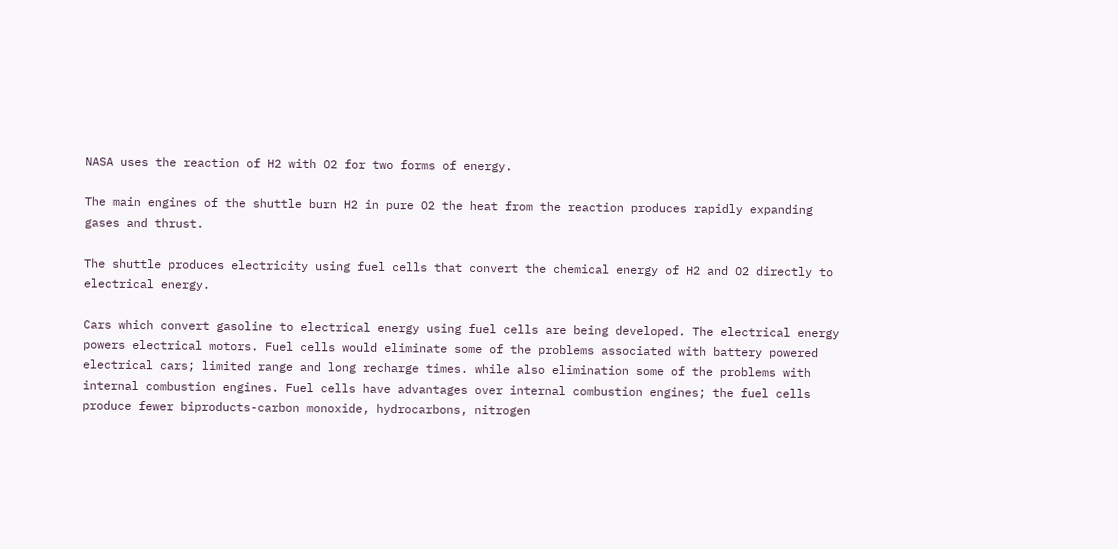NASA uses the reaction of H2 with O2 for two forms of energy.

The main engines of the shuttle burn H2 in pure O2 the heat from the reaction produces rapidly expanding gases and thrust.

The shuttle produces electricity using fuel cells that convert the chemical energy of H2 and O2 directly to electrical energy.

Cars which convert gasoline to electrical energy using fuel cells are being developed. The electrical energy powers electrical motors. Fuel cells would eliminate some of the problems associated with battery powered electrical cars; limited range and long recharge times. while also elimination some of the problems with internal combustion engines. Fuel cells have advantages over internal combustion engines; the fuel cells produce fewer biproducts-carbon monoxide, hydrocarbons, nitrogen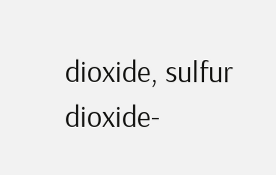dioxide, sulfur dioxide-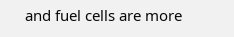and fuel cells are more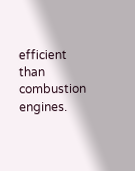efficient than combustion engines.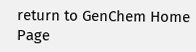return to GenChem Home Page